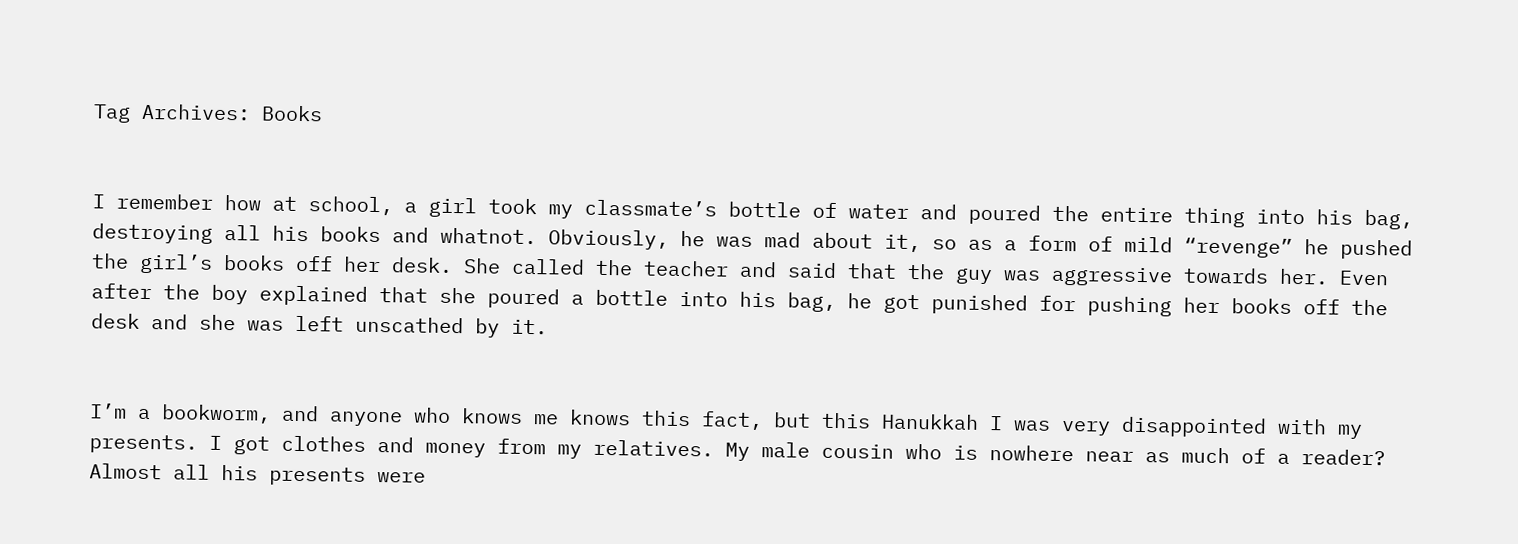Tag Archives: Books


I remember how at school, a girl took my classmate’s bottle of water and poured the entire thing into his bag, destroying all his books and whatnot. Obviously, he was mad about it, so as a form of mild “revenge” he pushed the girl’s books off her desk. She called the teacher and said that the guy was aggressive towards her. Even after the boy explained that she poured a bottle into his bag, he got punished for pushing her books off the desk and she was left unscathed by it.


I’m a bookworm, and anyone who knows me knows this fact, but this Hanukkah I was very disappointed with my presents. I got clothes and money from my relatives. My male cousin who is nowhere near as much of a reader? Almost all his presents were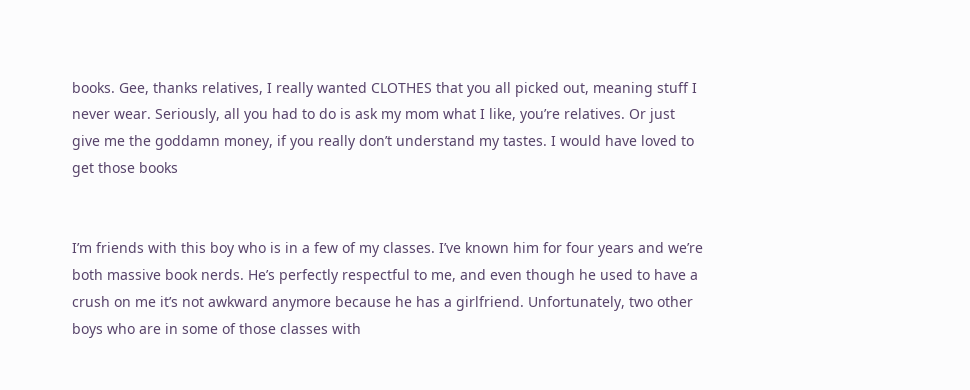books. Gee, thanks relatives, I really wanted CLOTHES that you all picked out, meaning stuff I never wear. Seriously, all you had to do is ask my mom what I like, you’re relatives. Or just give me the goddamn money, if you really don’t understand my tastes. I would have loved to get those books


I’m friends with this boy who is in a few of my classes. I’ve known him for four years and we’re both massive book nerds. He’s perfectly respectful to me, and even though he used to have a crush on me it’s not awkward anymore because he has a girlfriend. Unfortunately, two other boys who are in some of those classes with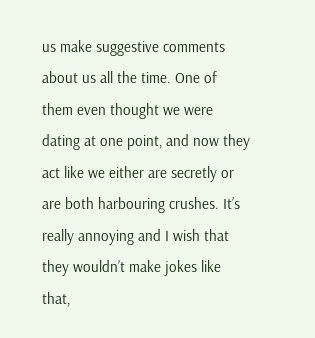us make suggestive comments about us all the time. One of them even thought we were dating at one point, and now they act like we either are secretly or are both harbouring crushes. It’s really annoying and I wish that they wouldn’t make jokes like that,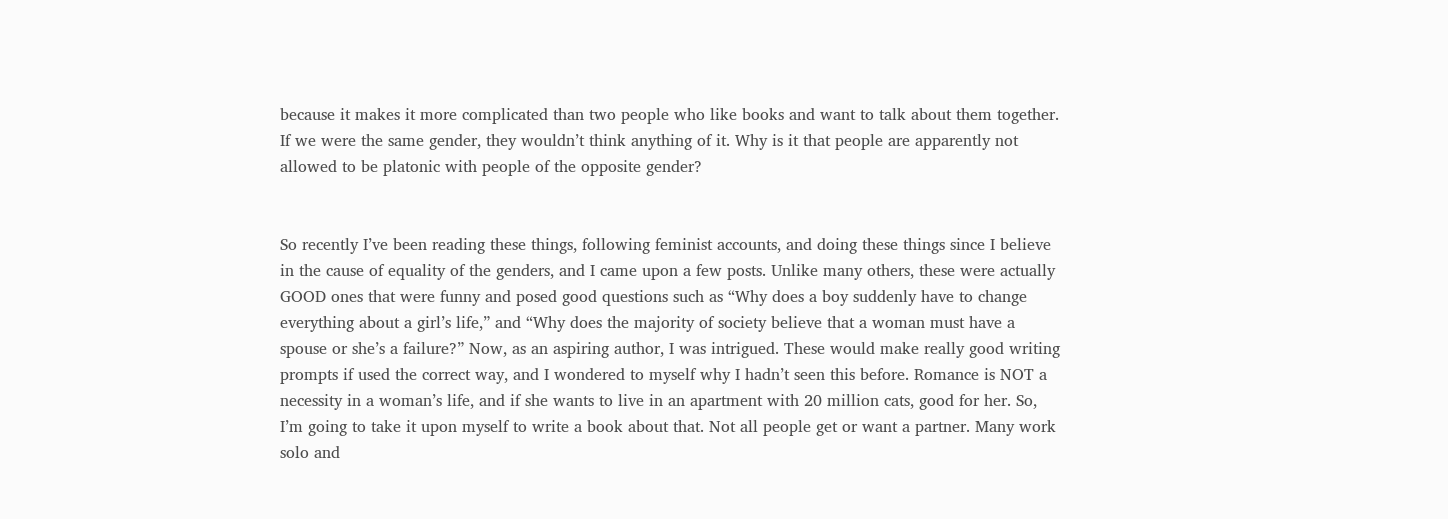because it makes it more complicated than two people who like books and want to talk about them together. If we were the same gender, they wouldn’t think anything of it. Why is it that people are apparently not allowed to be platonic with people of the opposite gender?


So recently I’ve been reading these things, following feminist accounts, and doing these things since I believe in the cause of equality of the genders, and I came upon a few posts. Unlike many others, these were actually GOOD ones that were funny and posed good questions such as “Why does a boy suddenly have to change everything about a girl’s life,” and “Why does the majority of society believe that a woman must have a spouse or she’s a failure?” Now, as an aspiring author, I was intrigued. These would make really good writing prompts if used the correct way, and I wondered to myself why I hadn’t seen this before. Romance is NOT a necessity in a woman’s life, and if she wants to live in an apartment with 20 million cats, good for her. So, I’m going to take it upon myself to write a book about that. Not all people get or want a partner. Many work solo and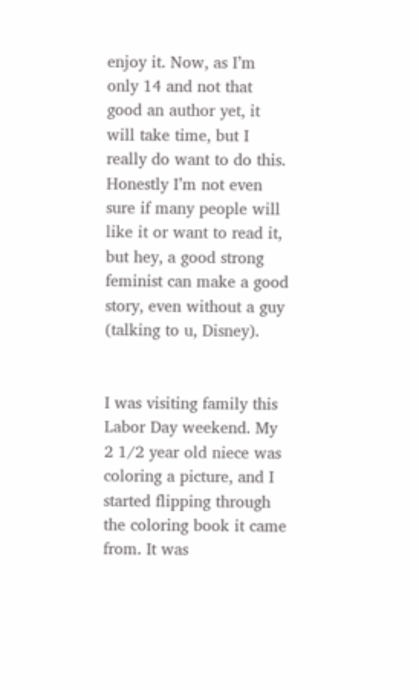enjoy it. Now, as I’m only 14 and not that good an author yet, it will take time, but I really do want to do this. Honestly I’m not even sure if many people will like it or want to read it, but hey, a good strong feminist can make a good story, even without a guy (talking to u, Disney).


I was visiting family this Labor Day weekend. My 2 1/2 year old niece was coloring a picture, and I started flipping through the coloring book it came from. It was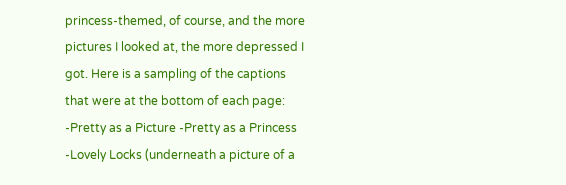princess-themed, of course, and the more pictures I looked at, the more depressed I got. Here is a sampling of the captions that were at the bottom of each page: -Pretty as a Picture -Pretty as a Princess -Lovely Locks (underneath a picture of a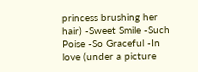princess brushing her hair) -Sweet Smile -Such Poise -So Graceful -In love (under a picture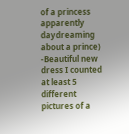of a princess apparently daydreaming about a prince) -Beautiful new dress I counted at least 5 different pictures of a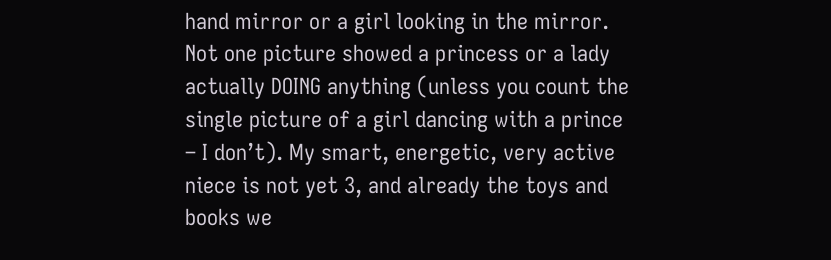hand mirror or a girl looking in the mirror. Not one picture showed a princess or a lady actually DOING anything (unless you count the single picture of a girl dancing with a prince – I don’t). My smart, energetic, very active niece is not yet 3, and already the toys and books we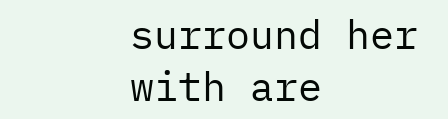surround her with are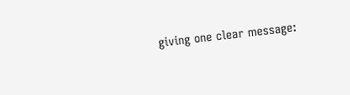giving one clear message: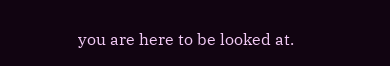you are here to be looked at.